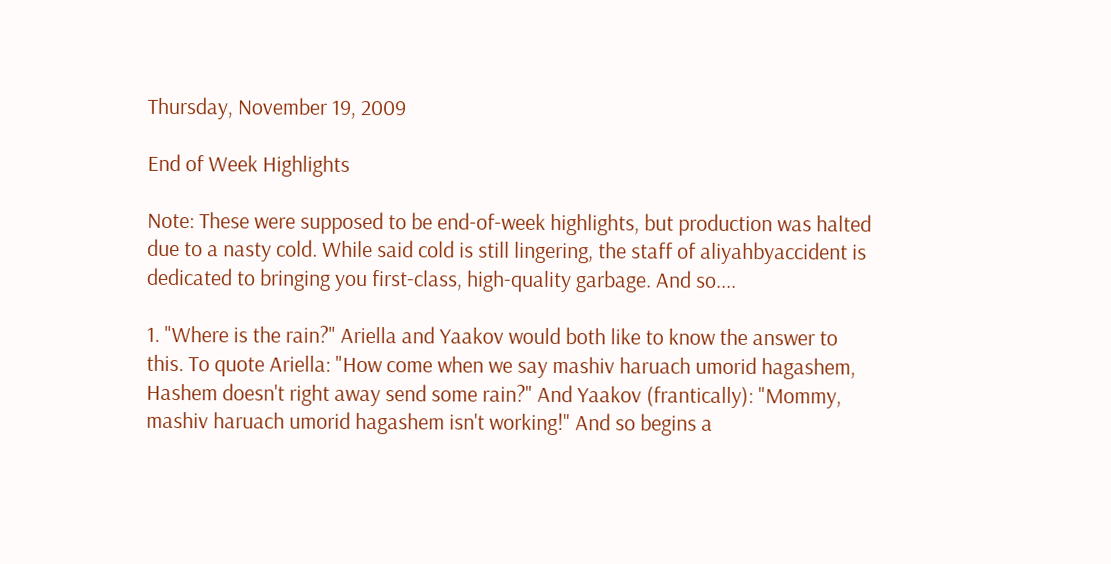Thursday, November 19, 2009

End of Week Highlights

Note: These were supposed to be end-of-week highlights, but production was halted due to a nasty cold. While said cold is still lingering, the staff of aliyahbyaccident is dedicated to bringing you first-class, high-quality garbage. And so....

1. "Where is the rain?" Ariella and Yaakov would both like to know the answer to this. To quote Ariella: "How come when we say mashiv haruach umorid hagashem, Hashem doesn't right away send some rain?" And Yaakov (frantically): "Mommy, mashiv haruach umorid hagashem isn't working!" And so begins a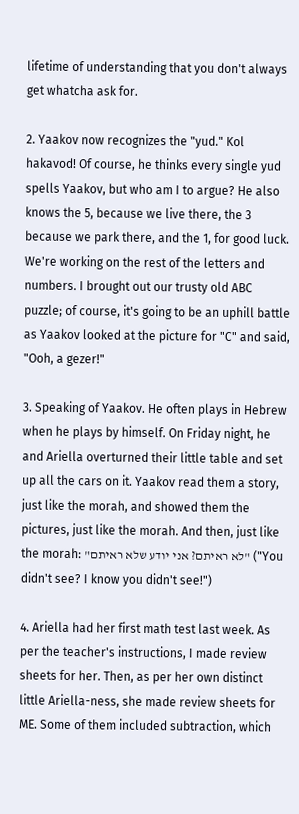lifetime of understanding that you don't always get whatcha ask for.

2. Yaakov now recognizes the "yud." Kol hakavod! Of course, he thinks every single yud spells Yaakov, but who am I to argue? He also knows the 5, because we live there, the 3 because we park there, and the 1, for good luck. We're working on the rest of the letters and numbers. I brought out our trusty old ABC puzzle; of course, it's going to be an uphill battle as Yaakov looked at the picture for "C" and said, "Ooh, a gezer!"

3. Speaking of Yaakov. He often plays in Hebrew when he plays by himself. On Friday night, he and Ariella overturned their little table and set up all the cars on it. Yaakov read them a story, just like the morah, and showed them the pictures, just like the morah. And then, just like the morah: "לא ראיתם? אני יודע שלא ראיתם" ("You didn't see? I know you didn't see!")

4. Ariella had her first math test last week. As per the teacher's instructions, I made review sheets for her. Then, as per her own distinct little Ariella-ness, she made review sheets for ME. Some of them included subtraction, which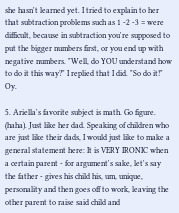she hasn't learned yet. I tried to explain to her that subtraction problems such as 1 -2 -3 = were difficult, because in subtraction you're supposed to put the bigger numbers first, or you end up with negative numbers. "Well, do YOU understand how to do it this way?" I replied that I did. "So do it!" Oy.

5. Ariella's favorite subject is math. Go figure. (haha). Just like her dad. Speaking of children who are just like their dads, I would just like to make a general statement here: It is VERY IRONIC when a certain parent - for argument's sake, let's say the father - gives his child his, um, unique, personality and then goes off to work, leaving the other parent to raise said child and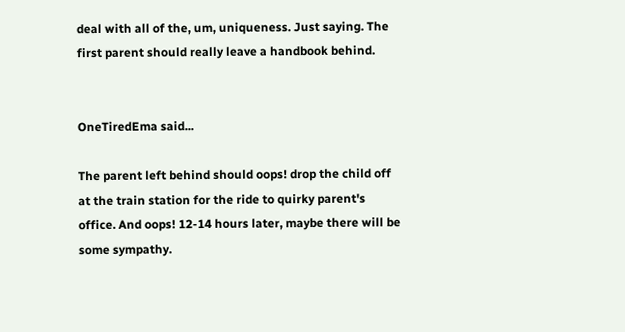deal with all of the, um, uniqueness. Just saying. The first parent should really leave a handbook behind.


OneTiredEma said...

The parent left behind should oops! drop the child off at the train station for the ride to quirky parent's office. And oops! 12-14 hours later, maybe there will be some sympathy.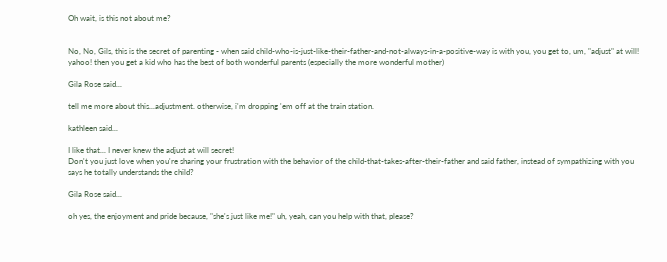Oh wait, is this not about me?


No, No, Gils, this is the secret of parenting - when said child-who-is-just-like-their-father-and-not-always-in-a-positive-way is with you, you get to, um, "adjust" at will! yahoo! then you get a kid who has the best of both wonderful parents (especially the more wonderful mother)

Gila Rose said...

tell me more about this...adjustment. otherwise, i'm dropping 'em off at the train station.

kathleen said...

I like that... I never knew the adjust at will secret!
Don't you just love when you're sharing your frustration with the behavior of the child-that-takes-after-their-father and said father, instead of sympathizing with you says he totally understands the child?

Gila Rose said...

oh yes, the enjoyment and pride because, "she's just like me!" uh, yeah, can you help with that, please?